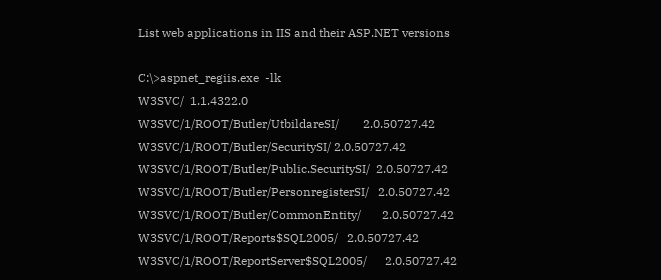List web applications in IIS and their ASP.NET versions

C:\>aspnet_regiis.exe  -lk
W3SVC/  1.1.4322.0
W3SVC/1/ROOT/Butler/UtbildareSI/        2.0.50727.42
W3SVC/1/ROOT/Butler/SecuritySI/ 2.0.50727.42
W3SVC/1/ROOT/Butler/Public.SecuritySI/  2.0.50727.42
W3SVC/1/ROOT/Butler/PersonregisterSI/   2.0.50727.42
W3SVC/1/ROOT/Butler/CommonEntity/       2.0.50727.42
W3SVC/1/ROOT/Reports$SQL2005/   2.0.50727.42
W3SVC/1/ROOT/ReportServer$SQL2005/      2.0.50727.42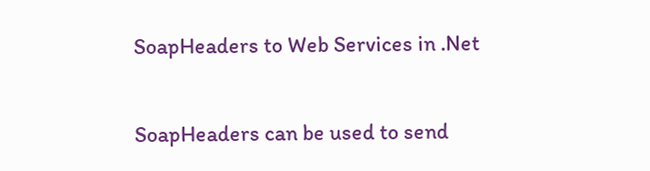SoapHeaders to Web Services in .Net

SoapHeaders can be used to send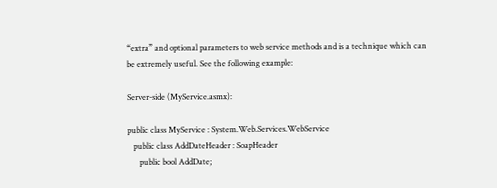“extra” and optional parameters to web service methods and is a technique which can be extremely useful. See the following example:

Server-side (MyService.asmx):

public class MyService : System.Web.Services.WebService
   public class AddDateHeader : SoapHeader
      public bool AddDate;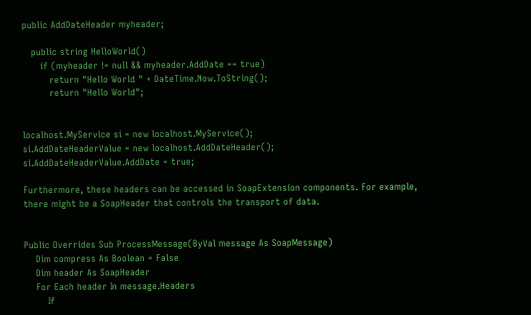public AddDateHeader myheader;

   public string HelloWorld()
      if (myheader != null && myheader.AddDate == true)
         return "Hello World " + DateTime.Now.ToString();
         return "Hello World";


localhost.MyService si = new localhost.MyService();
si.AddDateHeaderValue = new localhost.AddDateHeader();
si.AddDateHeaderValue.AddDate = true;

Furthermore, these headers can be accessed in SoapExtension components. For example, there might be a SoapHeader that controls the transport of data.


Public Overrides Sub ProcessMessage(ByVal message As SoapMessage)
    Dim compress As Boolean = False
    Dim header As SoapHeader
    For Each header In message.Headers
        If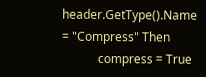header.GetType().Name = "Compress" Then
            compress = True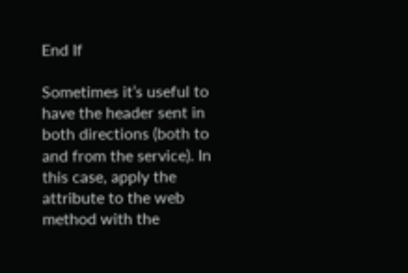End If

Sometimes it’s useful to have the header sent in both directions (both to and from the service). In this case, apply the attribute to the web method with the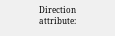Direction attribute: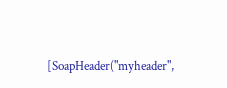[SoapHeader("myheader",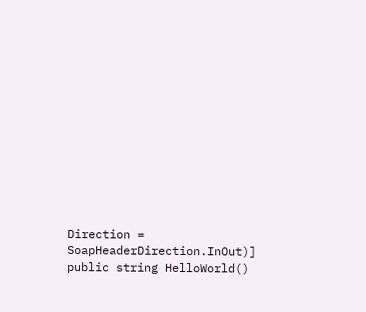Direction = SoapHeaderDirection.InOut)]
public string HelloWorld()